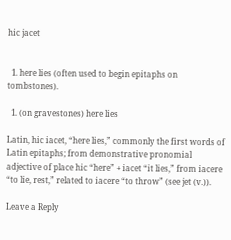hic jacet


  1. here lies (often used to begin epitaphs on tombstones).

  1. (on gravestones) here lies

Latin, hic iacet, “here lies,” commonly the first words of Latin epitaphs; from demonstrative pronomial adjective of place hic “here” + iacet “it lies,” from iacere “to lie, rest,” related to iacere “to throw” (see jet (v.)).

Leave a Reply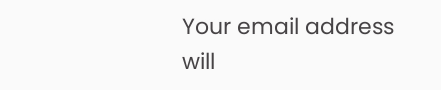Your email address will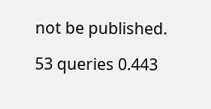not be published.

53 queries 0.443